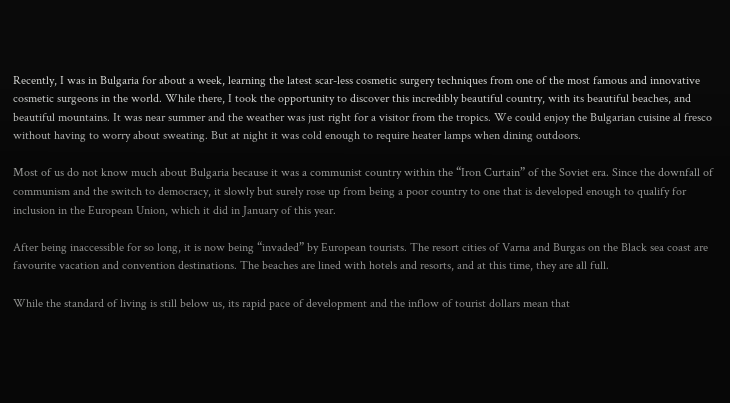Recently, I was in Bulgaria for about a week, learning the latest scar-less cosmetic surgery techniques from one of the most famous and innovative cosmetic surgeons in the world. While there, I took the opportunity to discover this incredibly beautiful country, with its beautiful beaches, and beautiful mountains. It was near summer and the weather was just right for a visitor from the tropics. We could enjoy the Bulgarian cuisine al fresco without having to worry about sweating. But at night it was cold enough to require heater lamps when dining outdoors.

Most of us do not know much about Bulgaria because it was a communist country within the “Iron Curtain” of the Soviet era. Since the downfall of communism and the switch to democracy, it slowly but surely rose up from being a poor country to one that is developed enough to qualify for inclusion in the European Union, which it did in January of this year.

After being inaccessible for so long, it is now being “invaded” by European tourists. The resort cities of Varna and Burgas on the Black sea coast are favourite vacation and convention destinations. The beaches are lined with hotels and resorts, and at this time, they are all full.

While the standard of living is still below us, its rapid pace of development and the inflow of tourist dollars mean that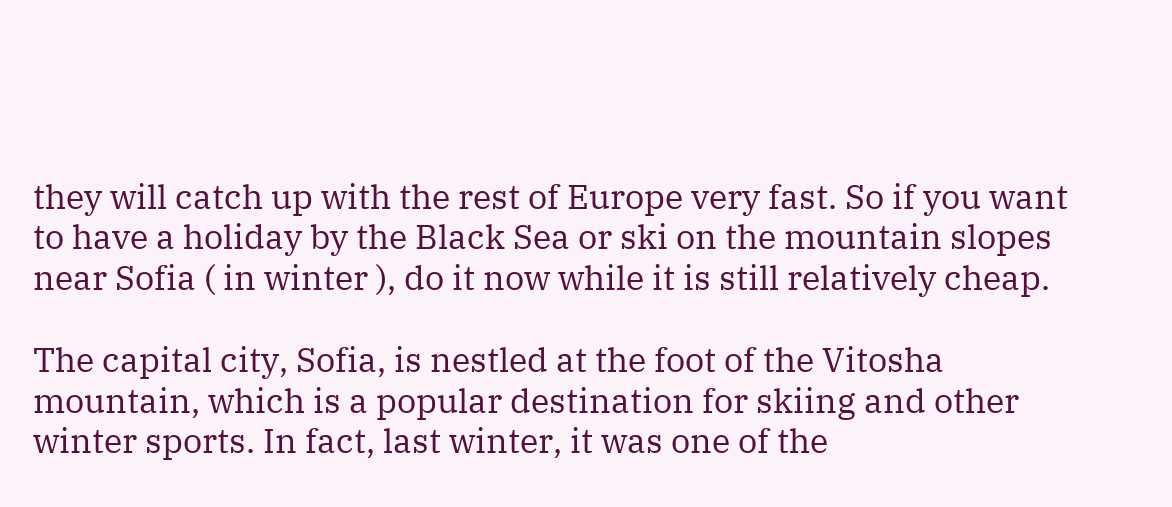they will catch up with the rest of Europe very fast. So if you want to have a holiday by the Black Sea or ski on the mountain slopes near Sofia ( in winter ), do it now while it is still relatively cheap.

The capital city, Sofia, is nestled at the foot of the Vitosha mountain, which is a popular destination for skiing and other winter sports. In fact, last winter, it was one of the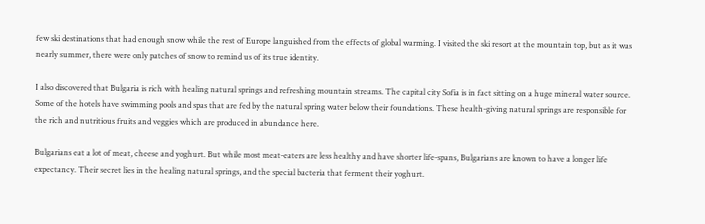few ski destinations that had enough snow while the rest of Europe languished from the effects of global warming. I visited the ski resort at the mountain top, but as it was nearly summer, there were only patches of snow to remind us of its true identity.

I also discovered that Bulgaria is rich with healing natural springs and refreshing mountain streams. The capital city Sofia is in fact sitting on a huge mineral water source. Some of the hotels have swimming pools and spas that are fed by the natural spring water below their foundations. These health-giving natural springs are responsible for the rich and nutritious fruits and veggies which are produced in abundance here.

Bulgarians eat a lot of meat, cheese and yoghurt. But while most meat-eaters are less healthy and have shorter life-spans, Bulgarians are known to have a longer life expectancy. Their secret lies in the healing natural springs, and the special bacteria that ferment their yoghurt.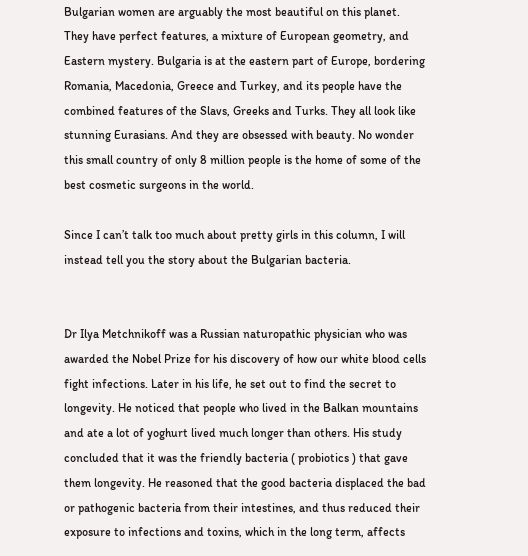Bulgarian women are arguably the most beautiful on this planet. They have perfect features, a mixture of European geometry, and Eastern mystery. Bulgaria is at the eastern part of Europe, bordering Romania, Macedonia, Greece and Turkey, and its people have the combined features of the Slavs, Greeks and Turks. They all look like stunning Eurasians. And they are obsessed with beauty. No wonder this small country of only 8 million people is the home of some of the best cosmetic surgeons in the world.

Since I can’t talk too much about pretty girls in this column, I will instead tell you the story about the Bulgarian bacteria.


Dr Ilya Metchnikoff was a Russian naturopathic physician who was awarded the Nobel Prize for his discovery of how our white blood cells fight infections. Later in his life, he set out to find the secret to longevity. He noticed that people who lived in the Balkan mountains and ate a lot of yoghurt lived much longer than others. His study concluded that it was the friendly bacteria ( probiotics ) that gave them longevity. He reasoned that the good bacteria displaced the bad or pathogenic bacteria from their intestines, and thus reduced their exposure to infections and toxins, which in the long term, affects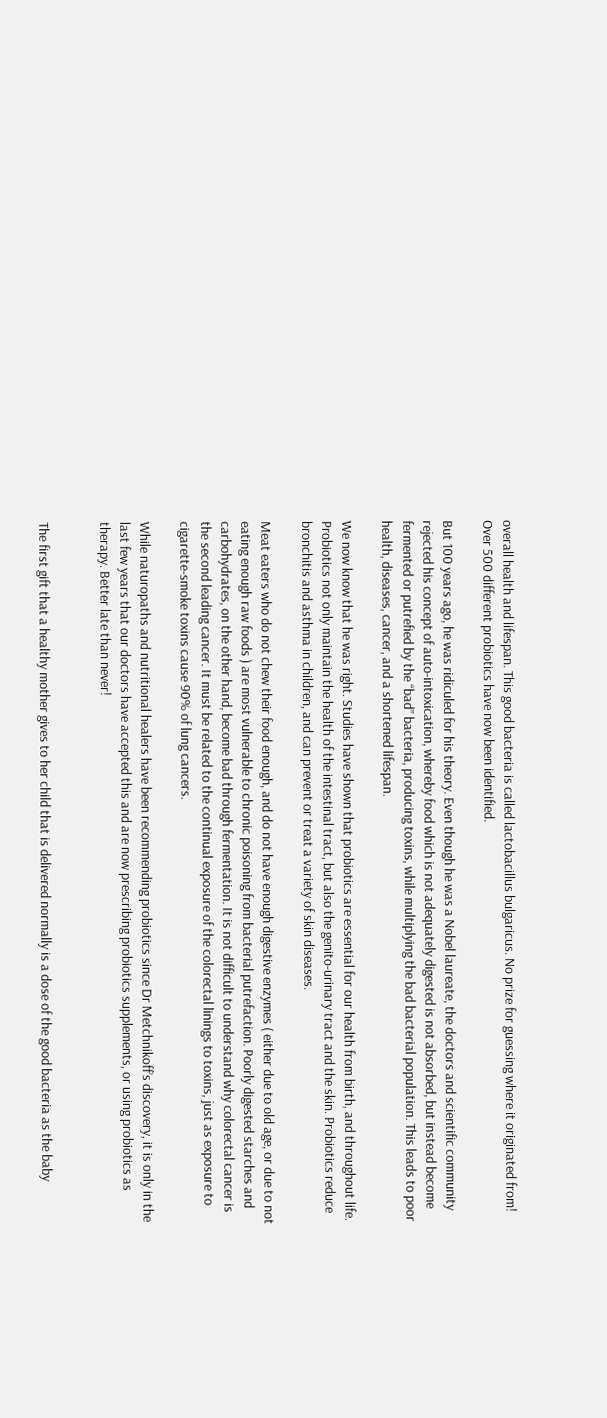overall health and lifespan. This good bacteria is called lactobacillus bulgaricus. No prize for guessing where it originated from! Over 500 different probiotics have now been identified.

But 100 years ago, he was ridiculed for his theory. Even though he was a Nobel laureate, the doctors and scientific community rejected his concept of auto-intoxication, whereby food which is not adequately digested is not absorbed, but instead become fermented or putrefied by the “bad” bacteria, producing toxins, while multiplying the bad bacterial population. This leads to poor health, diseases, cancer, and a shortened lifespan.

We now know that he was right. Studies have shown that probiotics are essential for our health from birth, and throughout life. Probiotics not only maintain the health of the intestinal tract, but also the genito-urinary tract and the skin. Probiotics reduce bronchitis and asthma in children, and can prevent or treat a variety of skin diseases.

Meat eaters who do not chew their food enough, and do not have enough digestive enzymes ( either due to old age, or due to not eating enough raw foods ) are most vulnerable to chronic poisoning from bacterial putrefaction. Poorly digested starches and carbohydrates, on the other hand, become bad through fermentation. It is not difficult to understand why colorectal cancer is the second leading cancer. It must be related to the continual exposure of the colorectal linings to toxins, just as exposure to cigarette-smoke toxins cause 90% of lung cancers.

While naturopaths and nutritional healers have been recommending probiotics since Dr Metchnikoff’s discovery, it is only in the last few years that our doctors have accepted this and are now prescribing probiotics supplements, or using probiotics as therapy. Better late than never!


The first gift that a healthy mother gives to her child that is delivered normally is a dose of the good bacteria as the baby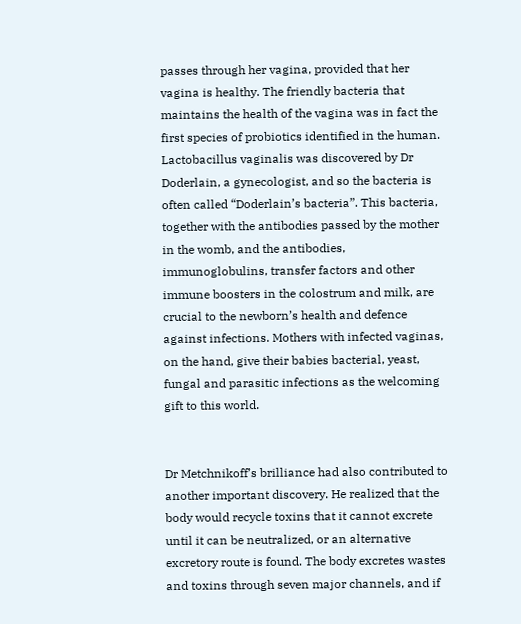passes through her vagina, provided that her vagina is healthy. The friendly bacteria that maintains the health of the vagina was in fact the first species of probiotics identified in the human. Lactobacillus vaginalis was discovered by Dr Doderlain, a gynecologist, and so the bacteria is often called “Doderlain’s bacteria”. This bacteria, together with the antibodies passed by the mother in the womb, and the antibodies, immunoglobulins, transfer factors and other immune boosters in the colostrum and milk, are crucial to the newborn’s health and defence against infections. Mothers with infected vaginas, on the hand, give their babies bacterial, yeast, fungal and parasitic infections as the welcoming gift to this world.


Dr Metchnikoff’s brilliance had also contributed to another important discovery. He realized that the body would recycle toxins that it cannot excrete until it can be neutralized, or an alternative excretory route is found. The body excretes wastes and toxins through seven major channels, and if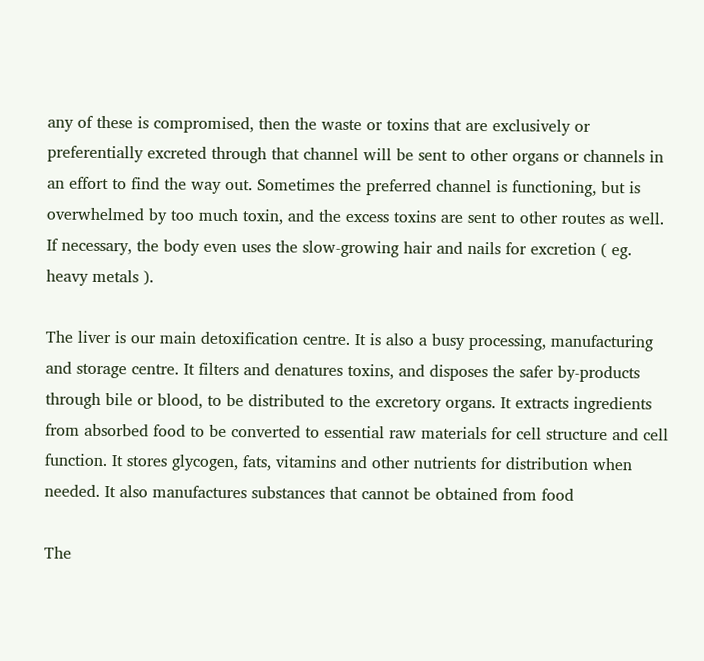any of these is compromised, then the waste or toxins that are exclusively or preferentially excreted through that channel will be sent to other organs or channels in an effort to find the way out. Sometimes the preferred channel is functioning, but is overwhelmed by too much toxin, and the excess toxins are sent to other routes as well. If necessary, the body even uses the slow-growing hair and nails for excretion ( eg. heavy metals ).

The liver is our main detoxification centre. It is also a busy processing, manufacturing and storage centre. It filters and denatures toxins, and disposes the safer by-products through bile or blood, to be distributed to the excretory organs. It extracts ingredients from absorbed food to be converted to essential raw materials for cell structure and cell function. It stores glycogen, fats, vitamins and other nutrients for distribution when needed. It also manufactures substances that cannot be obtained from food

The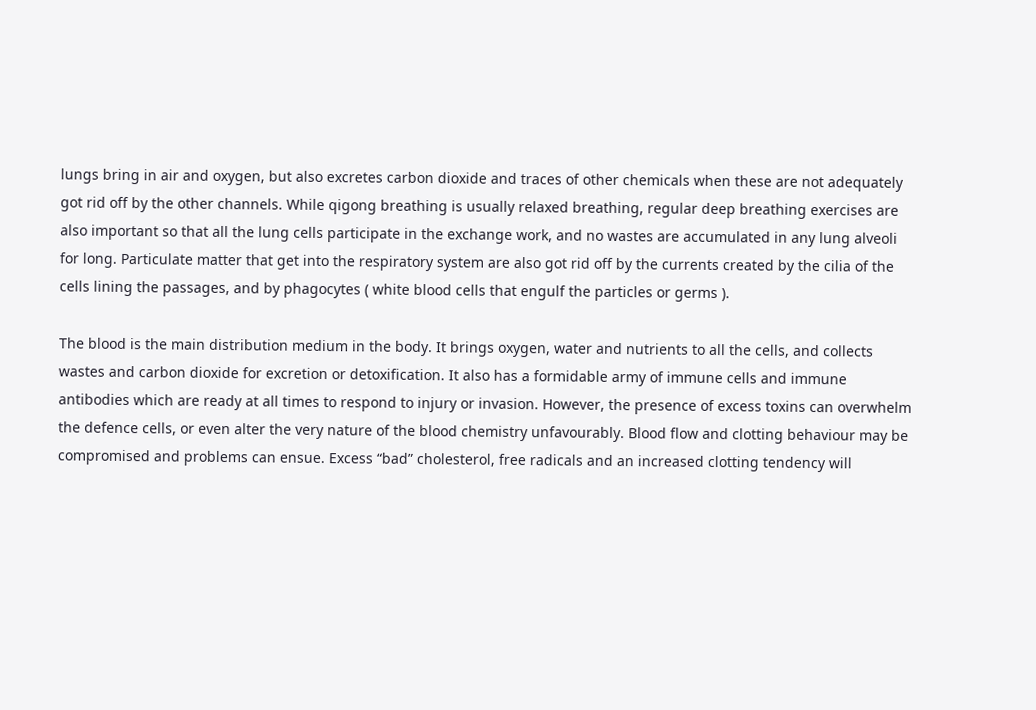lungs bring in air and oxygen, but also excretes carbon dioxide and traces of other chemicals when these are not adequately got rid off by the other channels. While qigong breathing is usually relaxed breathing, regular deep breathing exercises are also important so that all the lung cells participate in the exchange work, and no wastes are accumulated in any lung alveoli for long. Particulate matter that get into the respiratory system are also got rid off by the currents created by the cilia of the cells lining the passages, and by phagocytes ( white blood cells that engulf the particles or germs ).

The blood is the main distribution medium in the body. It brings oxygen, water and nutrients to all the cells, and collects wastes and carbon dioxide for excretion or detoxification. It also has a formidable army of immune cells and immune antibodies which are ready at all times to respond to injury or invasion. However, the presence of excess toxins can overwhelm the defence cells, or even alter the very nature of the blood chemistry unfavourably. Blood flow and clotting behaviour may be compromised and problems can ensue. Excess “bad” cholesterol, free radicals and an increased clotting tendency will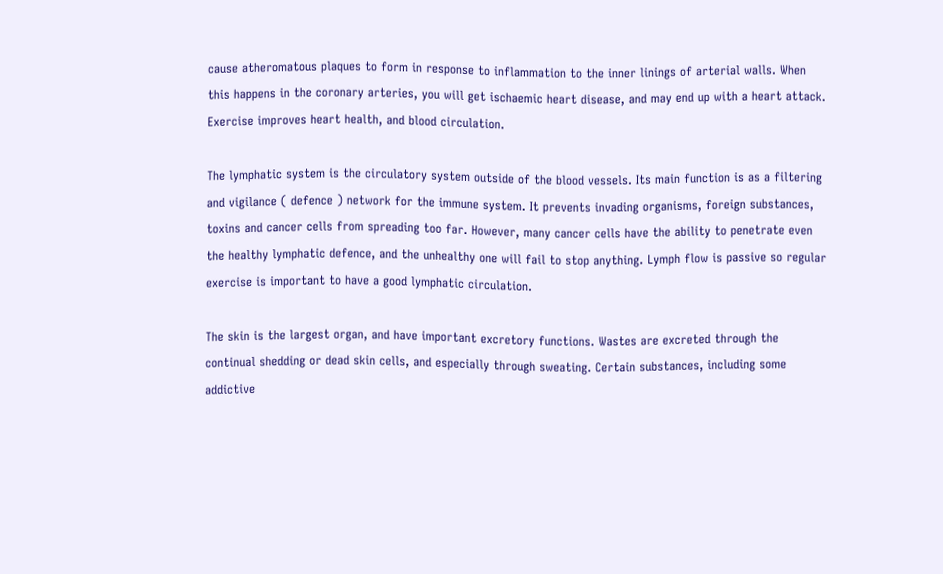cause atheromatous plaques to form in response to inflammation to the inner linings of arterial walls. When this happens in the coronary arteries, you will get ischaemic heart disease, and may end up with a heart attack. Exercise improves heart health, and blood circulation.

The lymphatic system is the circulatory system outside of the blood vessels. Its main function is as a filtering and vigilance ( defence ) network for the immune system. It prevents invading organisms, foreign substances, toxins and cancer cells from spreading too far. However, many cancer cells have the ability to penetrate even the healthy lymphatic defence, and the unhealthy one will fail to stop anything. Lymph flow is passive so regular exercise is important to have a good lymphatic circulation.

The skin is the largest organ, and have important excretory functions. Wastes are excreted through the continual shedding or dead skin cells, and especially through sweating. Certain substances, including some addictive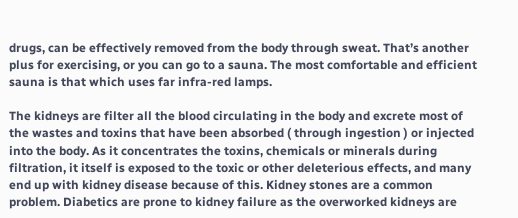drugs, can be effectively removed from the body through sweat. That’s another plus for exercising, or you can go to a sauna. The most comfortable and efficient sauna is that which uses far infra-red lamps.

The kidneys are filter all the blood circulating in the body and excrete most of the wastes and toxins that have been absorbed ( through ingestion ) or injected into the body. As it concentrates the toxins, chemicals or minerals during filtration, it itself is exposed to the toxic or other deleterious effects, and many end up with kidney disease because of this. Kidney stones are a common problem. Diabetics are prone to kidney failure as the overworked kidneys are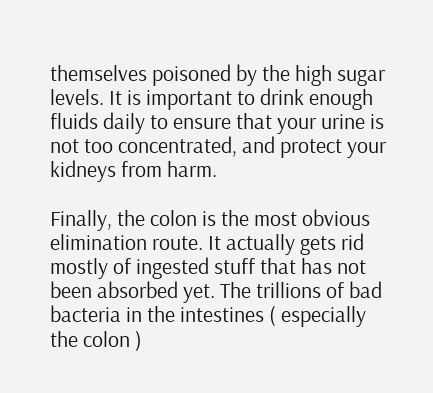themselves poisoned by the high sugar levels. It is important to drink enough fluids daily to ensure that your urine is not too concentrated, and protect your kidneys from harm.

Finally, the colon is the most obvious elimination route. It actually gets rid mostly of ingested stuff that has not been absorbed yet. The trillions of bad bacteria in the intestines ( especially the colon )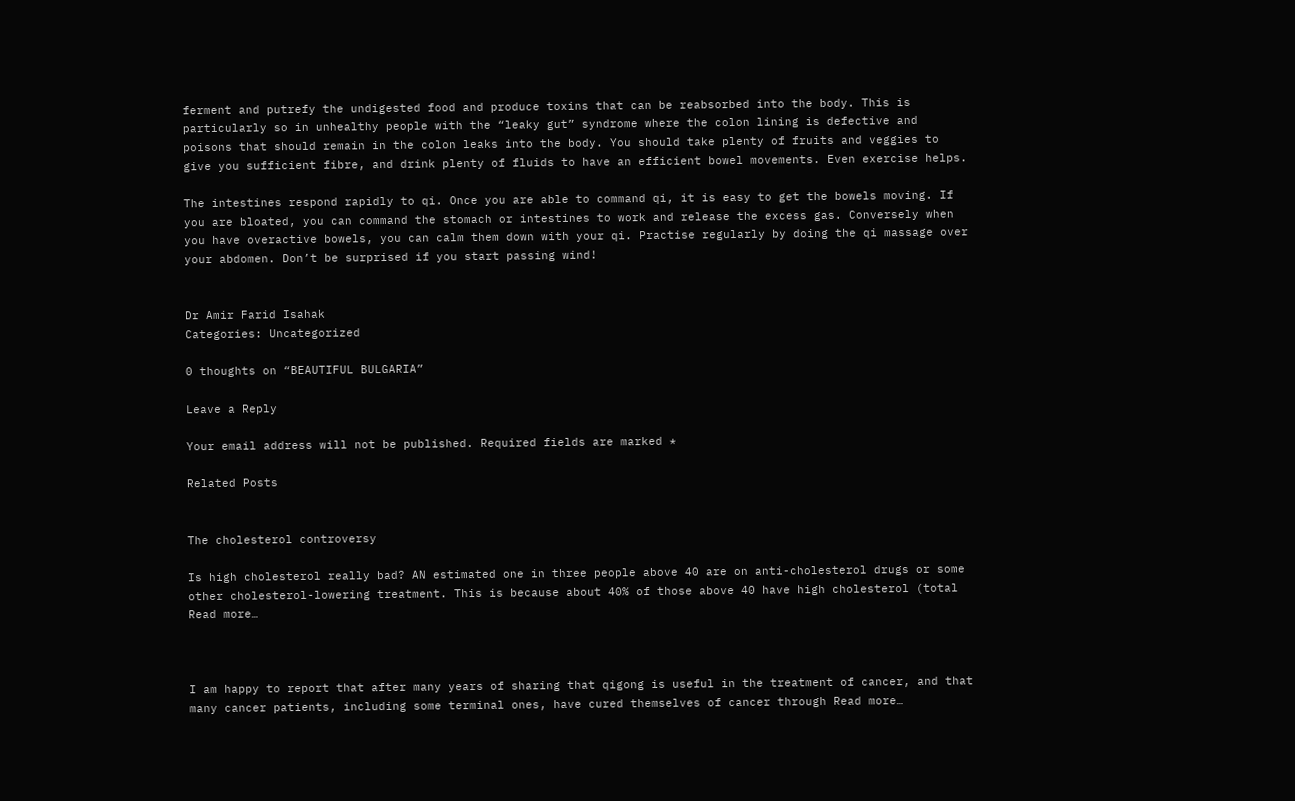ferment and putrefy the undigested food and produce toxins that can be reabsorbed into the body. This is particularly so in unhealthy people with the “leaky gut” syndrome where the colon lining is defective and poisons that should remain in the colon leaks into the body. You should take plenty of fruits and veggies to give you sufficient fibre, and drink plenty of fluids to have an efficient bowel movements. Even exercise helps.

The intestines respond rapidly to qi. Once you are able to command qi, it is easy to get the bowels moving. If you are bloated, you can command the stomach or intestines to work and release the excess gas. Conversely when you have overactive bowels, you can calm them down with your qi. Practise regularly by doing the qi massage over your abdomen. Don’t be surprised if you start passing wind!


Dr Amir Farid Isahak
Categories: Uncategorized

0 thoughts on “BEAUTIFUL BULGARIA”

Leave a Reply

Your email address will not be published. Required fields are marked *

Related Posts


The cholesterol controversy

Is high cholesterol really bad? AN estimated one in three people above 40 are on anti-cholesterol drugs or some other cholesterol-lowering treatment. This is because about 40% of those above 40 have high cholesterol (total Read more…



I am happy to report that after many years of sharing that qigong is useful in the treatment of cancer, and that many cancer patients, including some terminal ones, have cured themselves of cancer through Read more…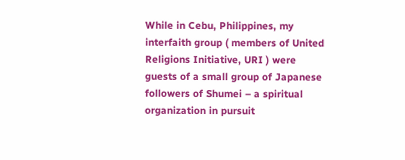While in Cebu, Philippines, my interfaith group ( members of United Religions Initiative, URI ) were guests of a small group of Japanese followers of Shumei – a spiritual organization in pursuit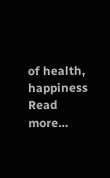of health, happiness Read more…